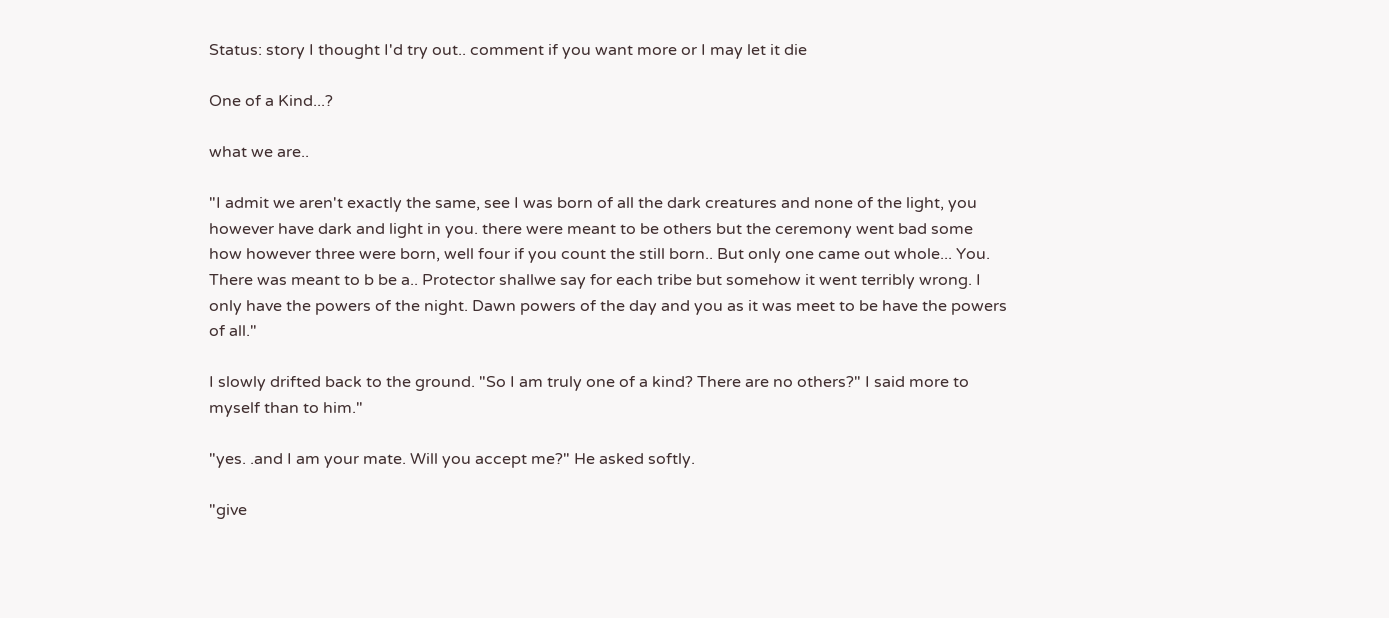Status: story I thought I'd try out.. comment if you want more or I may let it die

One of a Kind...?

what we are..

"I admit we aren't exactly the same, see I was born of all the dark creatures and none of the light, you however have dark and light in you. there were meant to be others but the ceremony went bad some how however three were born, well four if you count the still born.. But only one came out whole... You. There was meant to b be a.. Protector shallwe say for each tribe but somehow it went terribly wrong. I only have the powers of the night. Dawn powers of the day and you as it was meet to be have the powers of all."

I slowly drifted back to the ground. "So I am truly one of a kind? There are no others?" I said more to myself than to him."

"yes. .and I am your mate. Will you accept me?" He asked softly.

"give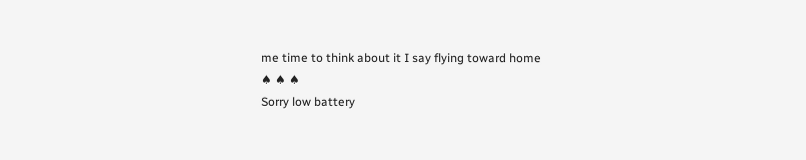me time to think about it I say flying toward home
♠ ♠ ♠
Sorry low battery